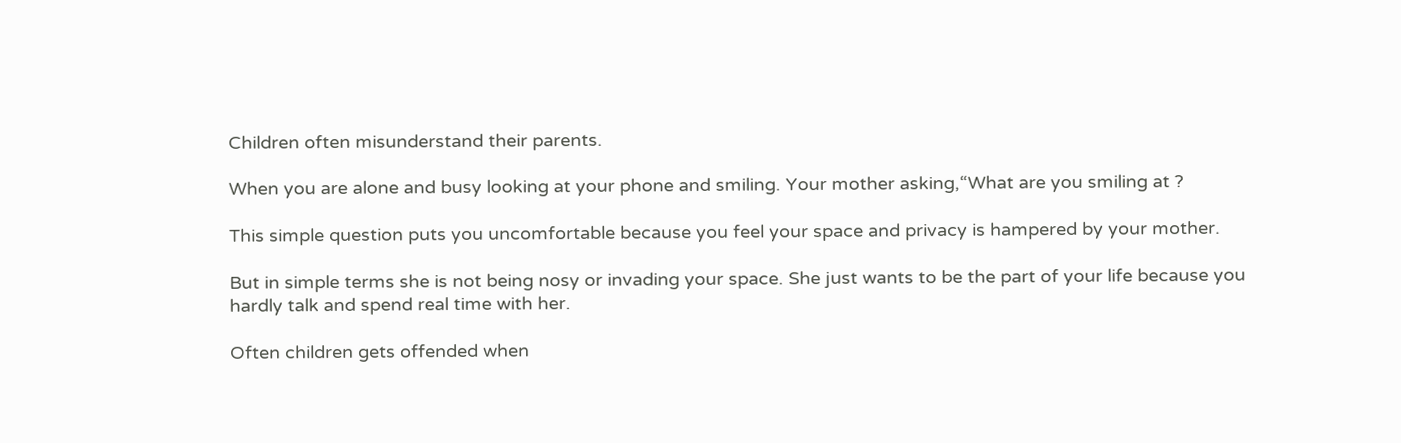Children often misunderstand their parents.

When you are alone and busy looking at your phone and smiling. Your mother asking,“What are you smiling at ?

This simple question puts you uncomfortable because you feel your space and privacy is hampered by your mother.

But in simple terms she is not being nosy or invading your space. She just wants to be the part of your life because you hardly talk and spend real time with her.

Often children gets offended when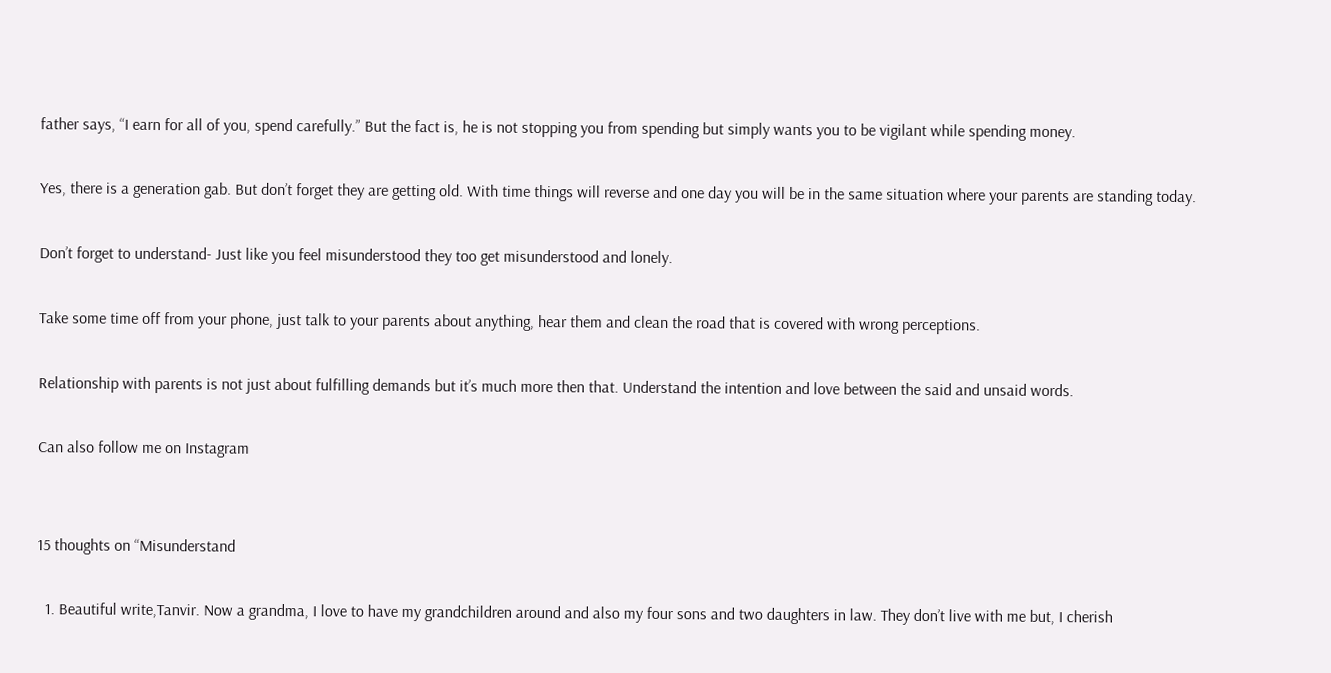father says, “I earn for all of you, spend carefully.” But the fact is, he is not stopping you from spending but simply wants you to be vigilant while spending money.

Yes, there is a generation gab. But don’t forget they are getting old. With time things will reverse and one day you will be in the same situation where your parents are standing today.

Don’t forget to understand- Just like you feel misunderstood they too get misunderstood and lonely.

Take some time off from your phone, just talk to your parents about anything, hear them and clean the road that is covered with wrong perceptions.

Relationship with parents is not just about fulfilling demands but it’s much more then that. Understand the intention and love between the said and unsaid words.

Can also follow me on Instagram


15 thoughts on “Misunderstand

  1. Beautiful write,Tanvir. Now a grandma, I love to have my grandchildren around and also my four sons and two daughters in law. They don’t live with me but, I cherish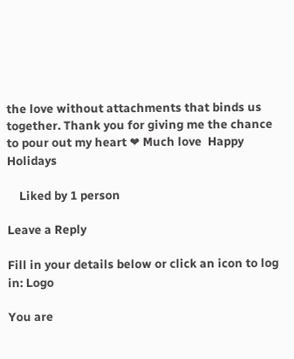the love without attachments that binds us together. Thank you for giving me the chance to pour out my heart ❤ Much love  Happy Holidays

    Liked by 1 person

Leave a Reply

Fill in your details below or click an icon to log in: Logo

You are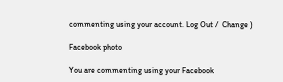commenting using your account. Log Out /  Change )

Facebook photo

You are commenting using your Facebook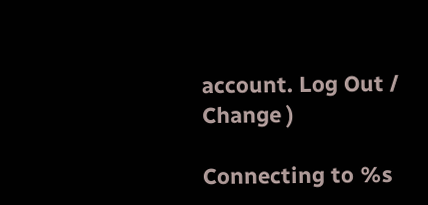account. Log Out /  Change )

Connecting to %s